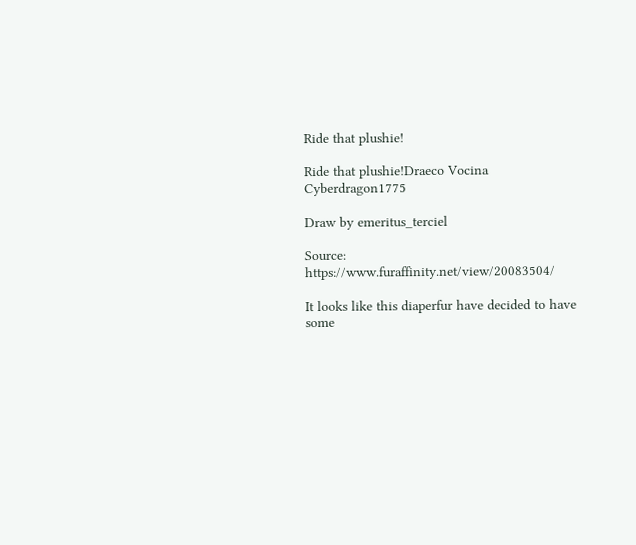Ride that plushie!

Ride that plushie!Draeco Vocina Cyberdragon1775

Draw by emeritus_terciel

Source: https://www.furaffinity.net/view/20083504/

It looks like this diaperfur have decided to have some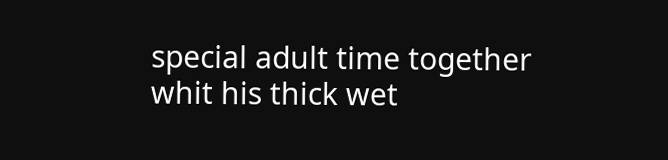special adult time together whit his thick wet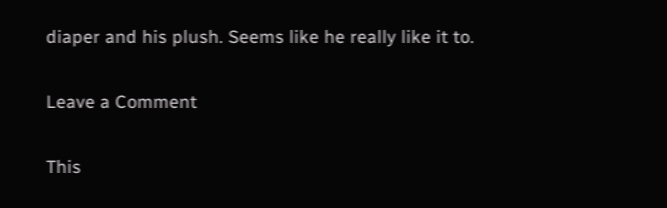diaper and his plush. Seems like he really like it to.

Leave a Comment

This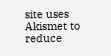site uses Akismet to reduce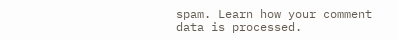spam. Learn how your comment data is processed.